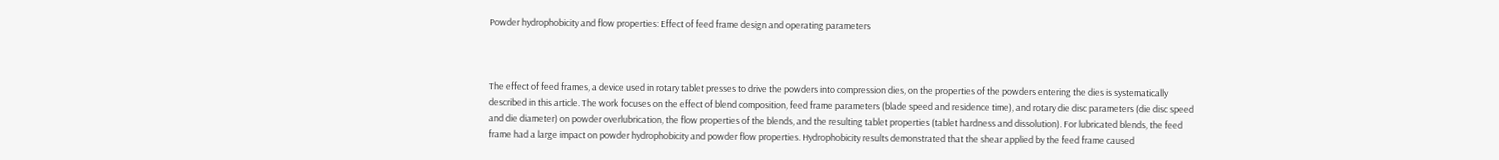Powder hydrophobicity and flow properties: Effect of feed frame design and operating parameters



The effect of feed frames, a device used in rotary tablet presses to drive the powders into compression dies, on the properties of the powders entering the dies is systematically described in this article. The work focuses on the effect of blend composition, feed frame parameters (blade speed and residence time), and rotary die disc parameters (die disc speed and die diameter) on powder overlubrication, the flow properties of the blends, and the resulting tablet properties (tablet hardness and dissolution). For lubricated blends, the feed frame had a large impact on powder hydrophobicity and powder flow properties. Hydrophobicity results demonstrated that the shear applied by the feed frame caused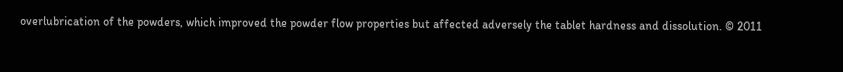overlubrication of the powders, which improved the powder flow properties but affected adversely the tablet hardness and dissolution. © 2011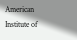American Institute of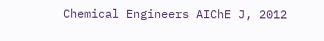Chemical Engineers AIChE J, 2012